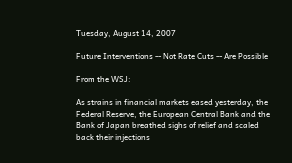Tuesday, August 14, 2007

Future Interventions -- Not Rate Cuts -- Are Possible

From the WSJ:

As strains in financial markets eased yesterday, the Federal Reserve, the European Central Bank and the Bank of Japan breathed sighs of relief and scaled back their injections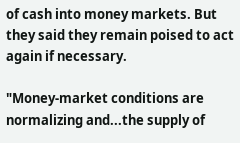of cash into money markets. But they said they remain poised to act again if necessary.

"Money-market conditions are normalizing and...the supply of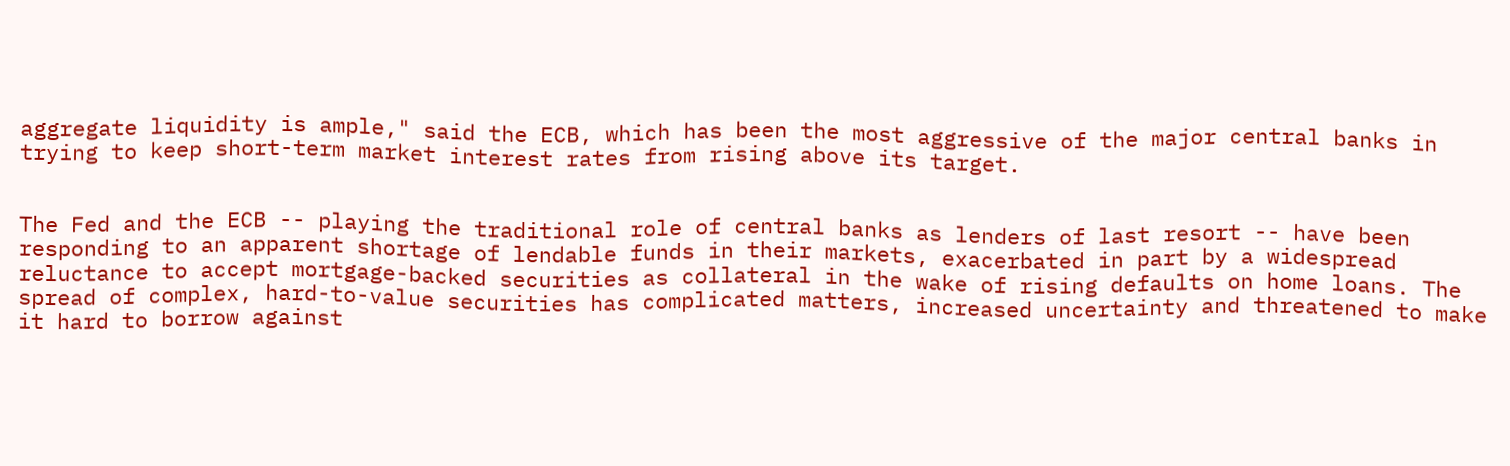aggregate liquidity is ample," said the ECB, which has been the most aggressive of the major central banks in trying to keep short-term market interest rates from rising above its target.


The Fed and the ECB -- playing the traditional role of central banks as lenders of last resort -- have been responding to an apparent shortage of lendable funds in their markets, exacerbated in part by a widespread reluctance to accept mortgage-backed securities as collateral in the wake of rising defaults on home loans. The spread of complex, hard-to-value securities has complicated matters, increased uncertainty and threatened to make it hard to borrow against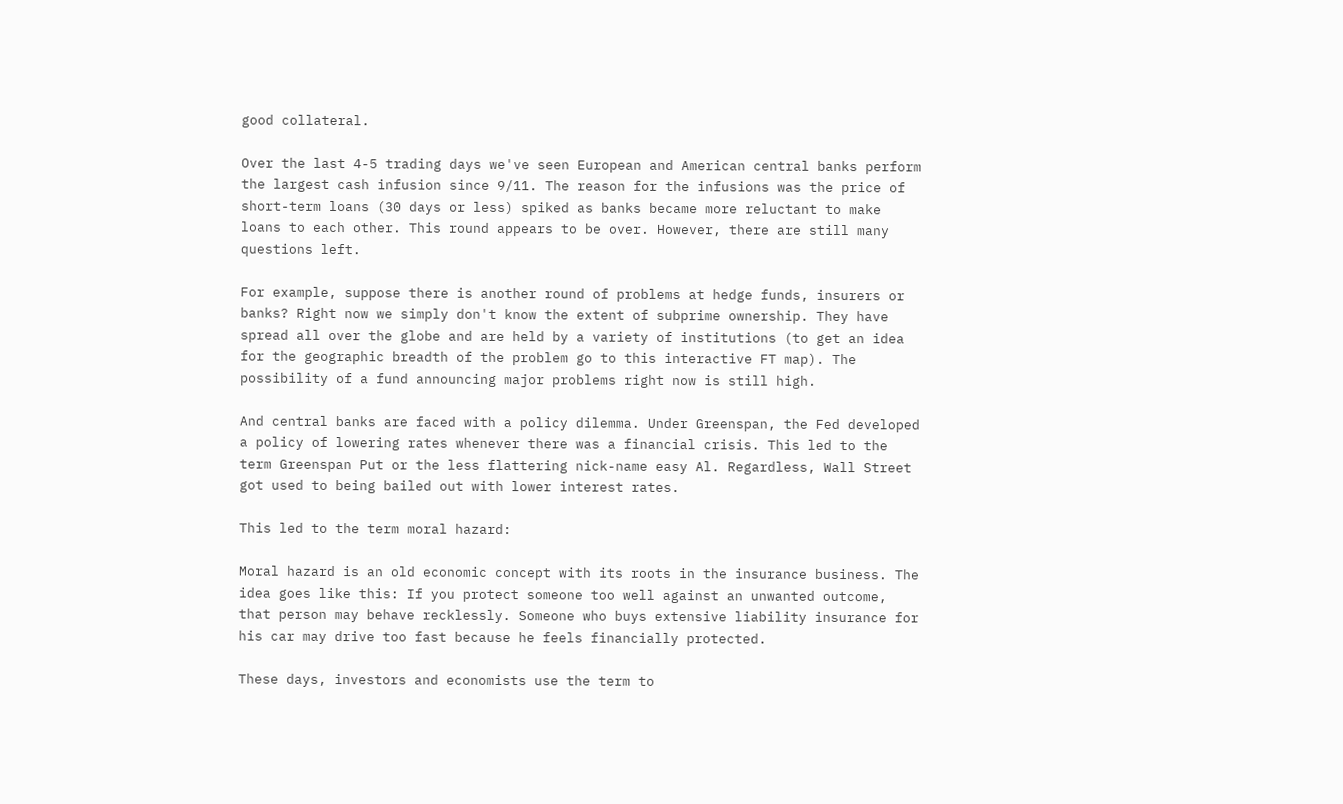good collateral.

Over the last 4-5 trading days we've seen European and American central banks perform the largest cash infusion since 9/11. The reason for the infusions was the price of short-term loans (30 days or less) spiked as banks became more reluctant to make loans to each other. This round appears to be over. However, there are still many questions left.

For example, suppose there is another round of problems at hedge funds, insurers or banks? Right now we simply don't know the extent of subprime ownership. They have spread all over the globe and are held by a variety of institutions (to get an idea for the geographic breadth of the problem go to this interactive FT map). The possibility of a fund announcing major problems right now is still high.

And central banks are faced with a policy dilemma. Under Greenspan, the Fed developed a policy of lowering rates whenever there was a financial crisis. This led to the term Greenspan Put or the less flattering nick-name easy Al. Regardless, Wall Street got used to being bailed out with lower interest rates.

This led to the term moral hazard:

Moral hazard is an old economic concept with its roots in the insurance business. The idea goes like this: If you protect someone too well against an unwanted outcome, that person may behave recklessly. Someone who buys extensive liability insurance for his car may drive too fast because he feels financially protected.

These days, investors and economists use the term to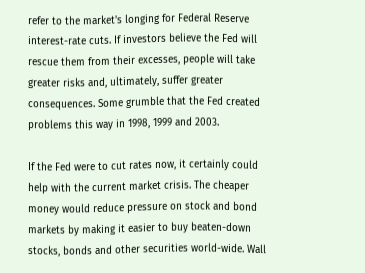refer to the market's longing for Federal Reserve interest-rate cuts. If investors believe the Fed will rescue them from their excesses, people will take greater risks and, ultimately, suffer greater consequences. Some grumble that the Fed created problems this way in 1998, 1999 and 2003.

If the Fed were to cut rates now, it certainly could help with the current market crisis. The cheaper money would reduce pressure on stock and bond markets by making it easier to buy beaten-down stocks, bonds and other securities world-wide. Wall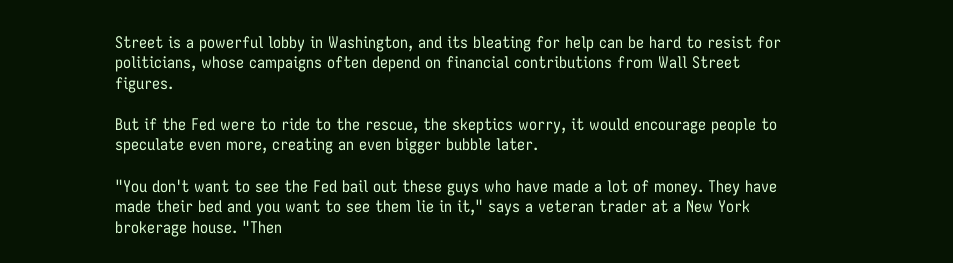Street is a powerful lobby in Washington, and its bleating for help can be hard to resist for politicians, whose campaigns often depend on financial contributions from Wall Street figures.

But if the Fed were to ride to the rescue, the skeptics worry, it would encourage people to speculate even more, creating an even bigger bubble later.

"You don't want to see the Fed bail out these guys who have made a lot of money. They have made their bed and you want to see them lie in it," says a veteran trader at a New York brokerage house. "Then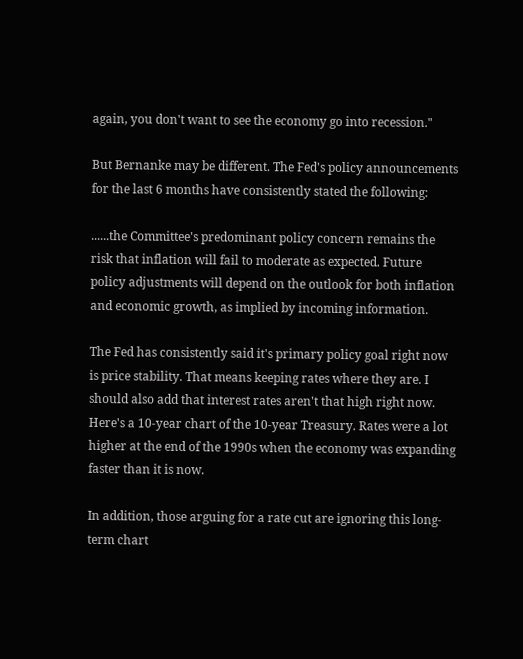again, you don't want to see the economy go into recession."

But Bernanke may be different. The Fed's policy announcements for the last 6 months have consistently stated the following:

......the Committee's predominant policy concern remains the risk that inflation will fail to moderate as expected. Future policy adjustments will depend on the outlook for both inflation and economic growth, as implied by incoming information.

The Fed has consistently said it's primary policy goal right now is price stability. That means keeping rates where they are. I should also add that interest rates aren't that high right now. Here's a 10-year chart of the 10-year Treasury. Rates were a lot higher at the end of the 1990s when the economy was expanding faster than it is now.

In addition, those arguing for a rate cut are ignoring this long-term chart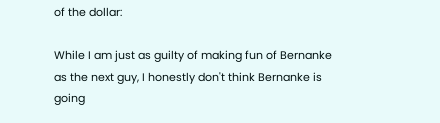of the dollar:

While I am just as guilty of making fun of Bernanke as the next guy, I honestly don't think Bernanke is going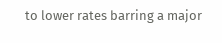to lower rates barring a major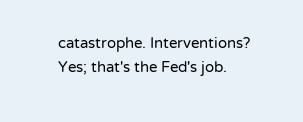catastrophe. Interventions? Yes; that's the Fed's job.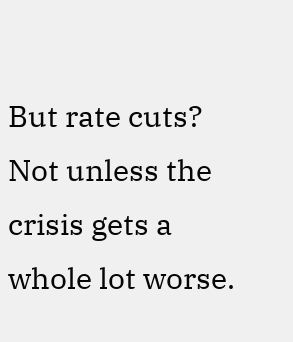But rate cuts? Not unless the crisis gets a whole lot worse.